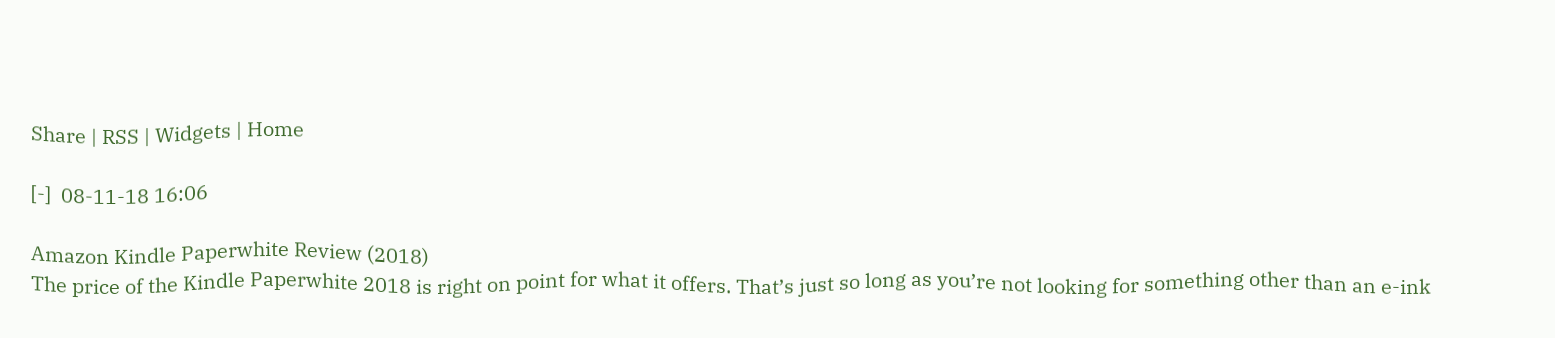Share | RSS | Widgets | Home

[-]  08-11-18 16:06

Amazon Kindle Paperwhite Review (2018)
The price of the Kindle Paperwhite 2018 is right on point for what it offers. That’s just so long as you’re not looking for something other than an e-ink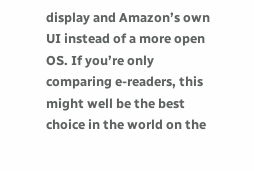display and Amazon’s own UI instead of a more open OS. If you’re only comparing e-readers, this might well be the best choice in the world on the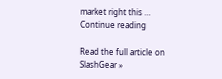market right this … Continue reading

Read the full article on SlashGear »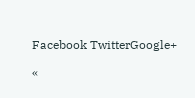Facebook TwitterGoogle+

«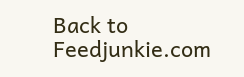Back to Feedjunkie.com